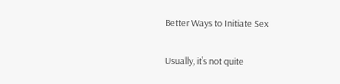Better Ways to Initiate Sex

Usually, it’s not quite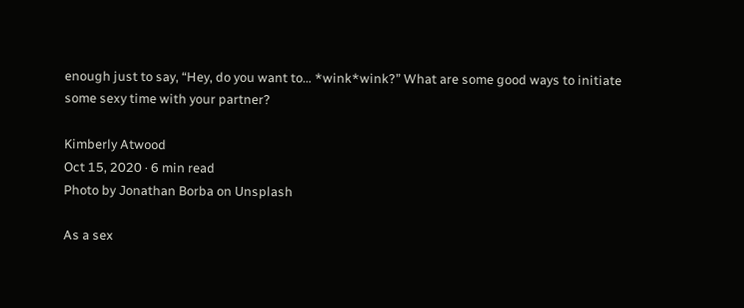enough just to say, “Hey, do you want to… *wink*wink?” What are some good ways to initiate some sexy time with your partner?

Kimberly Atwood
Oct 15, 2020 · 6 min read
Photo by Jonathan Borba on Unsplash

As a sex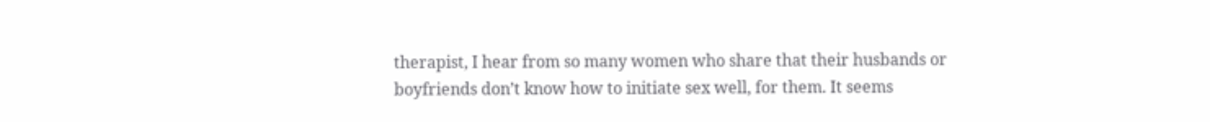therapist, I hear from so many women who share that their husbands or boyfriends don’t know how to initiate sex well, for them. It seems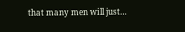that many men will just…